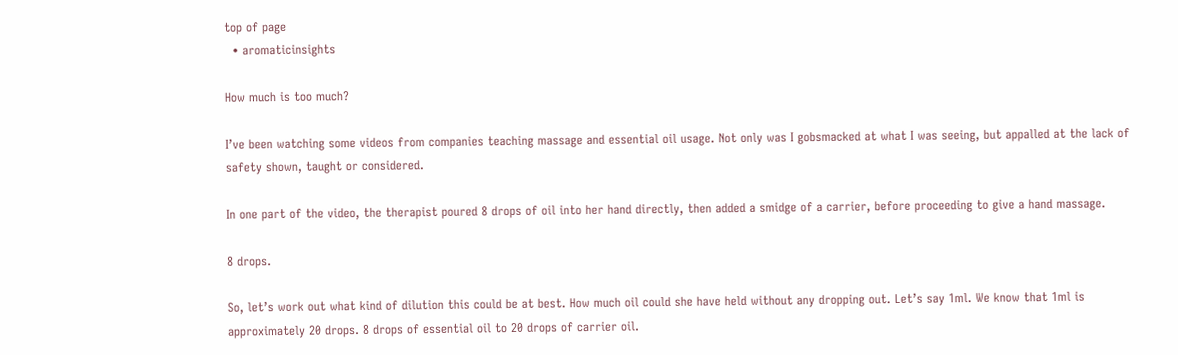top of page
  • aromaticinsights

How much is too much?

I’ve been watching some videos from companies teaching massage and essential oil usage. Not only was I gobsmacked at what I was seeing, but appalled at the lack of safety shown, taught or considered.

In one part of the video, the therapist poured 8 drops of oil into her hand directly, then added a smidge of a carrier, before proceeding to give a hand massage.

8 drops.

So, let’s work out what kind of dilution this could be at best. How much oil could she have held without any dropping out. Let’s say 1ml. We know that 1ml is approximately 20 drops. 8 drops of essential oil to 20 drops of carrier oil.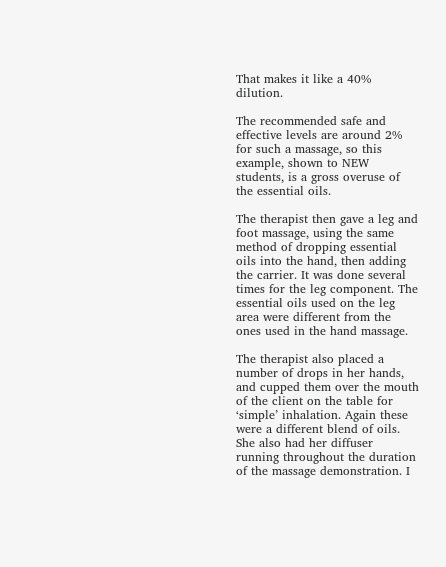That makes it like a 40% dilution.

The recommended safe and effective levels are around 2% for such a massage, so this example, shown to NEW students, is a gross overuse of the essential oils.

The therapist then gave a leg and foot massage, using the same method of dropping essential oils into the hand, then adding the carrier. It was done several times for the leg component. The essential oils used on the leg area were different from the ones used in the hand massage.

The therapist also placed a number of drops in her hands, and cupped them over the mouth of the client on the table for ‘simple’ inhalation. Again these were a different blend of oils. She also had her diffuser running throughout the duration of the massage demonstration. I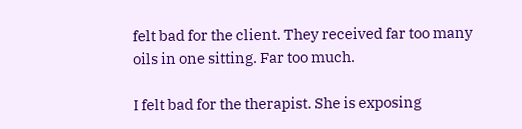felt bad for the client. They received far too many oils in one sitting. Far too much.

I felt bad for the therapist. She is exposing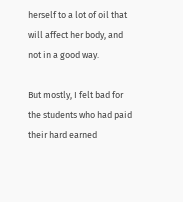herself to a lot of oil that will affect her body, and not in a good way.

But mostly, I felt bad for the students who had paid their hard earned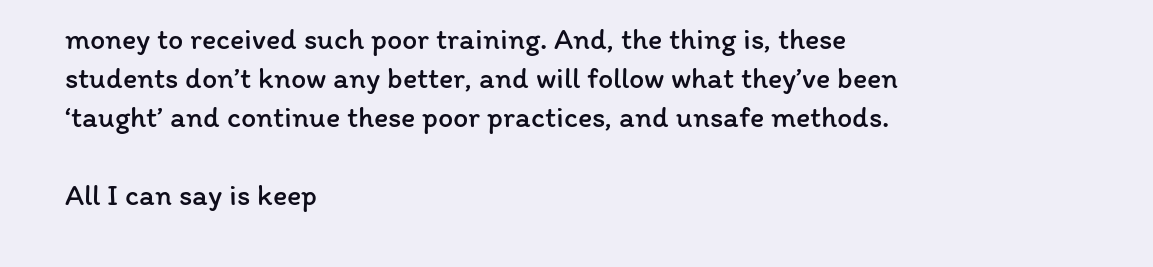money to received such poor training. And, the thing is, these students don’t know any better, and will follow what they’ve been ‘taught’ and continue these poor practices, and unsafe methods.

All I can say is keep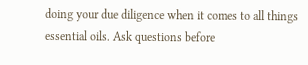doing your due diligence when it comes to all things essential oils. Ask questions before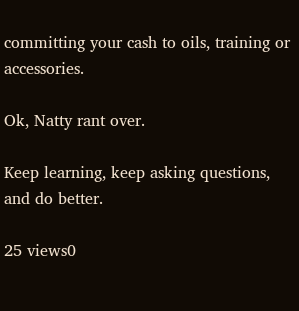committing your cash to oils, training or accessories.

Ok, Natty rant over.

Keep learning, keep asking questions, and do better.

25 views0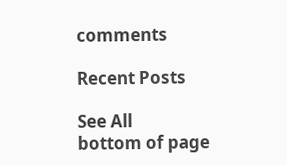comments

Recent Posts

See All
bottom of page